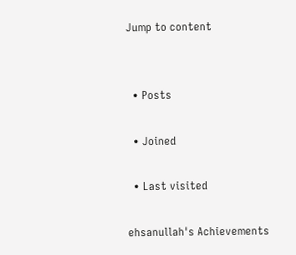Jump to content


  • Posts

  • Joined

  • Last visited

ehsanullah's Achievements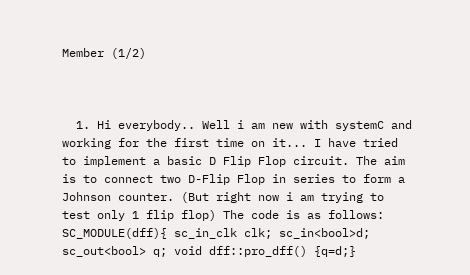Member (1/2)



  1. Hi everybody.. Well i am new with systemC and working for the first time on it... I have tried to implement a basic D Flip Flop circuit. The aim is to connect two D-Flip Flop in series to form a Johnson counter. (But right now i am trying to test only 1 flip flop) The code is as follows: SC_MODULE(dff){ sc_in_clk clk; sc_in<bool>d; sc_out<bool> q; void dff::pro_dff() {q=d;}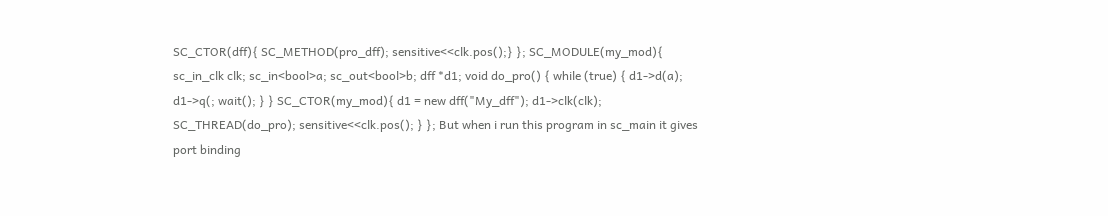SC_CTOR(dff){ SC_METHOD(pro_dff); sensitive<<clk.pos();} }; SC_MODULE(my_mod){ sc_in_clk clk; sc_in<bool>a; sc_out<bool>b; dff *d1; void do_pro() { while (true) { d1->d(a); d1->q(; wait(); } } SC_CTOR(my_mod){ d1 = new dff("My_dff"); d1->clk(clk); SC_THREAD(do_pro); sensitive<<clk.pos(); } }; But when i run this program in sc_main it gives port binding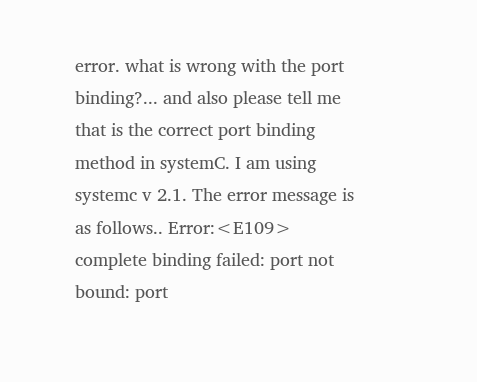error. what is wrong with the port binding?... and also please tell me that is the correct port binding method in systemC. I am using systemc v 2.1. The error message is as follows.. Error:<E109> complete binding failed: port not bound: port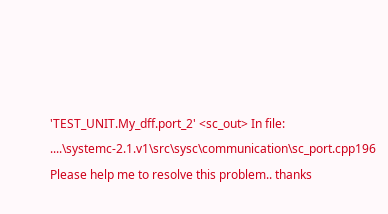'TEST_UNIT.My_dff.port_2' <sc_out> In file: ....\systemc-2.1.v1\src\sysc\communication\sc_port.cpp196 Please help me to resolve this problem.. thanks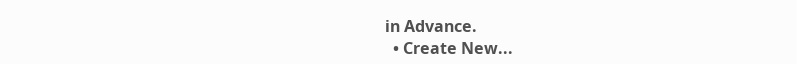in Advance.
  • Create New...